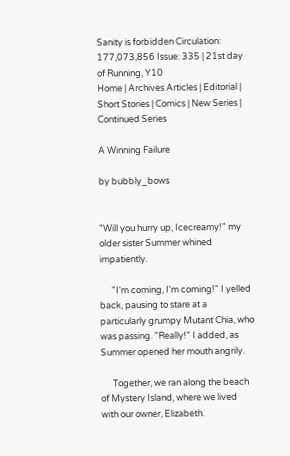Sanity is forbidden Circulation: 177,073,856 Issue: 335 | 21st day of Running, Y10
Home | Archives Articles | Editorial | Short Stories | Comics | New Series | Continued Series

A Winning Failure

by bubbly_bows


"Will you hurry up, Icecreamy!" my older sister Summer whined impatiently.

      "I'm coming, I'm coming!" I yelled back, pausing to stare at a particularly grumpy Mutant Chia, who was passing. "Really!" I added, as Summer opened her mouth angrily.

      Together, we ran along the beach of Mystery Island, where we lived with our owner, Elizabeth.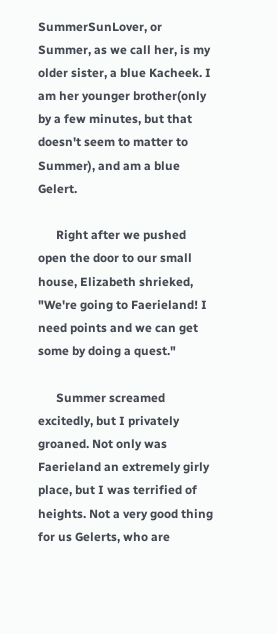SummerSunLover, or Summer, as we call her, is my older sister, a blue Kacheek. I am her younger brother(only by a few minutes, but that doesn't seem to matter to Summer), and am a blue Gelert.

      Right after we pushed open the door to our small house, Elizabeth shrieked, "We're going to Faerieland! I need points and we can get some by doing a quest."

      Summer screamed excitedly, but I privately groaned. Not only was Faerieland an extremely girly place, but I was terrified of heights. Not a very good thing for us Gelerts, who are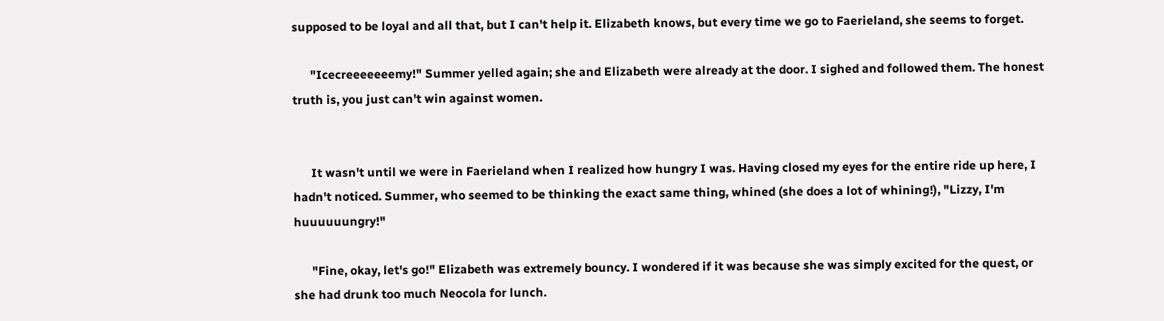supposed to be loyal and all that, but I can't help it. Elizabeth knows, but every time we go to Faerieland, she seems to forget.

      "Icecreeeeeeemy!" Summer yelled again; she and Elizabeth were already at the door. I sighed and followed them. The honest truth is, you just can't win against women.


      It wasn't until we were in Faerieland when I realized how hungry I was. Having closed my eyes for the entire ride up here, I hadn't noticed. Summer, who seemed to be thinking the exact same thing, whined (she does a lot of whining!), "Lizzy, I'm huuuuuungry!"

      "Fine, okay, let's go!" Elizabeth was extremely bouncy. I wondered if it was because she was simply excited for the quest, or she had drunk too much Neocola for lunch.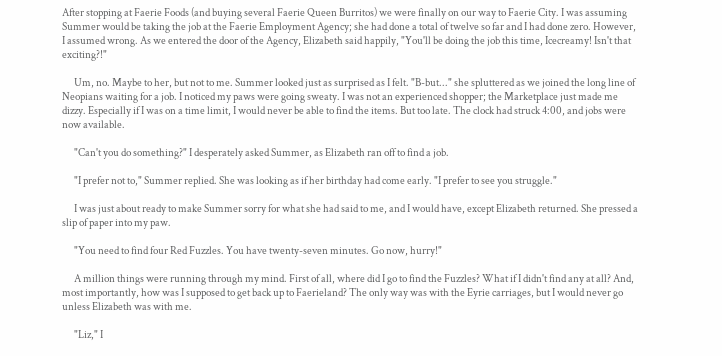After stopping at Faerie Foods (and buying several Faerie Queen Burritos) we were finally on our way to Faerie City. I was assuming Summer would be taking the job at the Faerie Employment Agency; she had done a total of twelve so far and I had done zero. However, I assumed wrong. As we entered the door of the Agency, Elizabeth said happily, "You'll be doing the job this time, Icecreamy! Isn't that exciting?!"

      Um, no. Maybe to her, but not to me. Summer looked just as surprised as I felt. "B-but..." she spluttered as we joined the long line of Neopians waiting for a job. I noticed my paws were going sweaty. I was not an experienced shopper; the Marketplace just made me dizzy. Especially if I was on a time limit, I would never be able to find the items. But too late. The clock had struck 4:00, and jobs were now available.

      "Can't you do something?" I desperately asked Summer, as Elizabeth ran off to find a job.

      "I prefer not to," Summer replied. She was looking as if her birthday had come early. "I prefer to see you struggle."

      I was just about ready to make Summer sorry for what she had said to me, and I would have, except Elizabeth returned. She pressed a slip of paper into my paw.

      "You need to find four Red Fuzzles. You have twenty-seven minutes. Go now, hurry!"

      A million things were running through my mind. First of all, where did I go to find the Fuzzles? What if I didn't find any at all? And, most importantly, how was I supposed to get back up to Faerieland? The only way was with the Eyrie carriages, but I would never go unless Elizabeth was with me.

      "Liz," I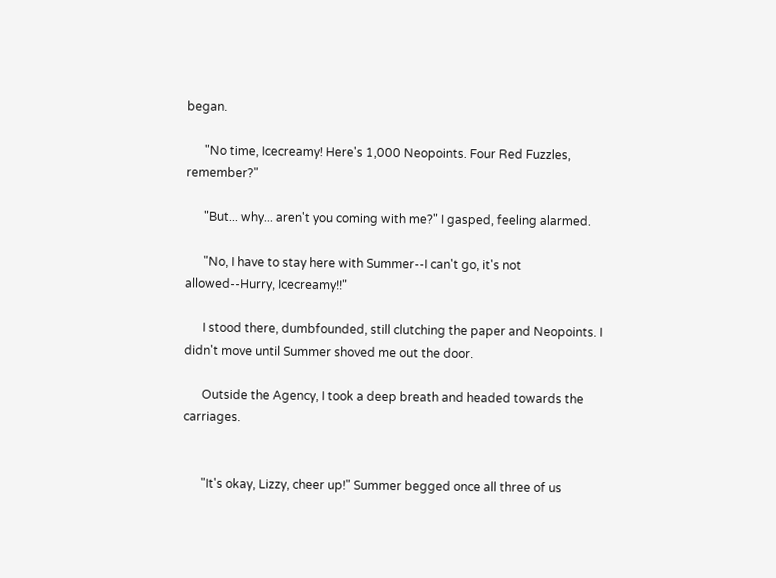began.

      "No time, Icecreamy! Here's 1,000 Neopoints. Four Red Fuzzles, remember?"

      "But... why... aren't you coming with me?" I gasped, feeling alarmed.

      "No, I have to stay here with Summer--I can't go, it's not allowed--Hurry, Icecreamy!!"

      I stood there, dumbfounded, still clutching the paper and Neopoints. I didn't move until Summer shoved me out the door.

      Outside the Agency, I took a deep breath and headed towards the carriages.


      "It's okay, Lizzy, cheer up!" Summer begged once all three of us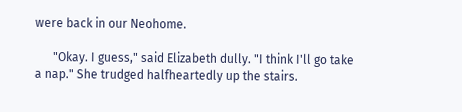were back in our Neohome.

      "Okay. I guess," said Elizabeth dully. "I think I'll go take a nap." She trudged halfheartedly up the stairs.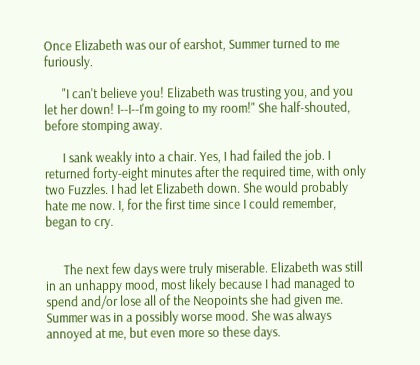Once Elizabeth was our of earshot, Summer turned to me furiously.

      "I can't believe you! Elizabeth was trusting you, and you let her down! I--I--I'm going to my room!" She half-shouted, before stomping away.

      I sank weakly into a chair. Yes, I had failed the job. I returned forty-eight minutes after the required time, with only two Fuzzles. I had let Elizabeth down. She would probably hate me now. I, for the first time since I could remember, began to cry.


      The next few days were truly miserable. Elizabeth was still in an unhappy mood, most likely because I had managed to spend and/or lose all of the Neopoints she had given me. Summer was in a possibly worse mood. She was always annoyed at me, but even more so these days.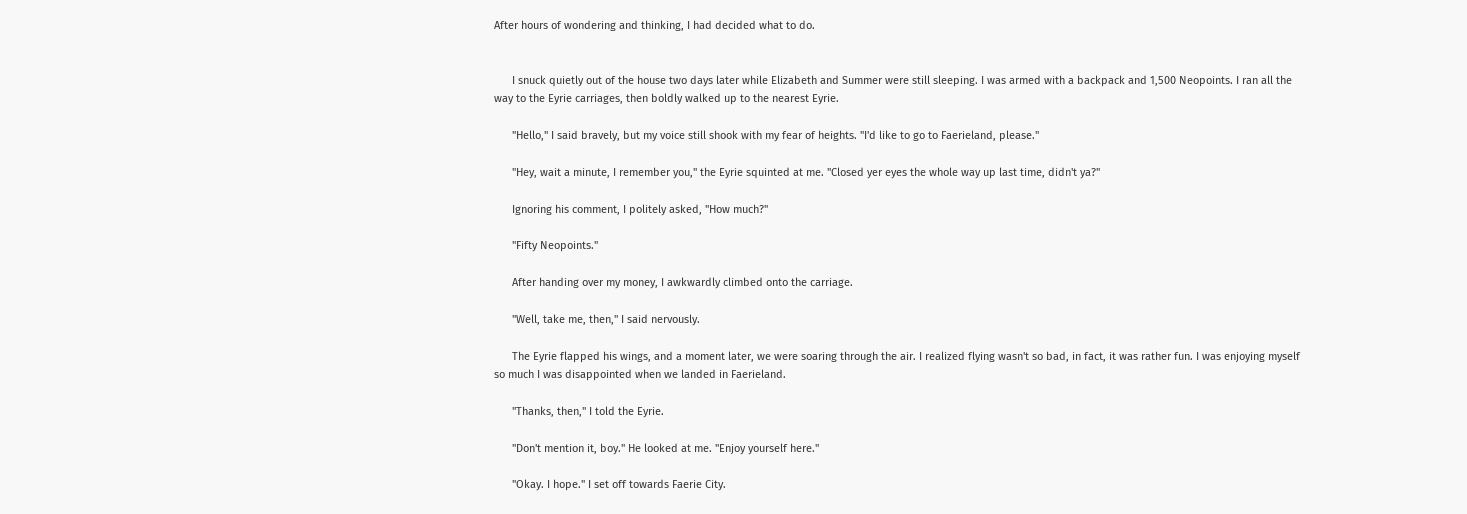After hours of wondering and thinking, I had decided what to do.


      I snuck quietly out of the house two days later while Elizabeth and Summer were still sleeping. I was armed with a backpack and 1,500 Neopoints. I ran all the way to the Eyrie carriages, then boldly walked up to the nearest Eyrie.

      "Hello," I said bravely, but my voice still shook with my fear of heights. "I'd like to go to Faerieland, please."

      "Hey, wait a minute, I remember you," the Eyrie squinted at me. "Closed yer eyes the whole way up last time, didn't ya?"

      Ignoring his comment, I politely asked, "How much?"

      "Fifty Neopoints."

      After handing over my money, I awkwardly climbed onto the carriage.

      "Well, take me, then," I said nervously.

      The Eyrie flapped his wings, and a moment later, we were soaring through the air. I realized flying wasn't so bad, in fact, it was rather fun. I was enjoying myself so much I was disappointed when we landed in Faerieland.

      "Thanks, then," I told the Eyrie.

      "Don't mention it, boy." He looked at me. "Enjoy yourself here."

      "Okay. I hope." I set off towards Faerie City.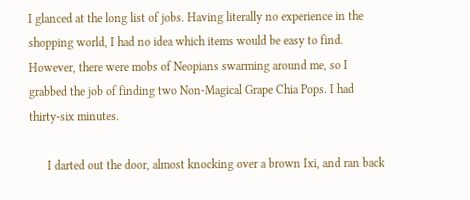I glanced at the long list of jobs. Having literally no experience in the shopping world, I had no idea which items would be easy to find. However, there were mobs of Neopians swarming around me, so I grabbed the job of finding two Non-Magical Grape Chia Pops. I had thirty-six minutes.

      I darted out the door, almost knocking over a brown Ixi, and ran back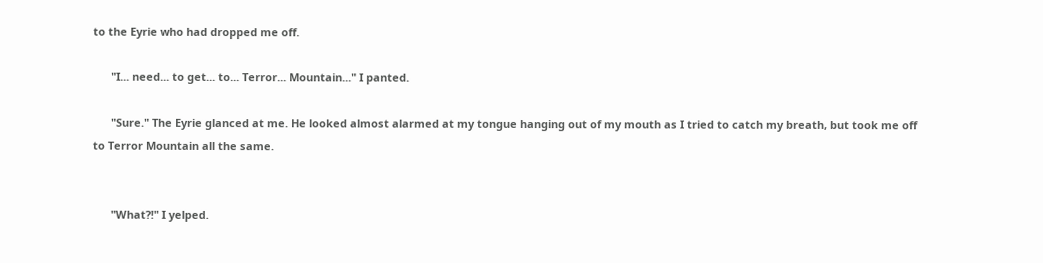to the Eyrie who had dropped me off.

      "I... need... to get... to... Terror... Mountain..." I panted.

      "Sure." The Eyrie glanced at me. He looked almost alarmed at my tongue hanging out of my mouth as I tried to catch my breath, but took me off to Terror Mountain all the same.


      "What?!" I yelped.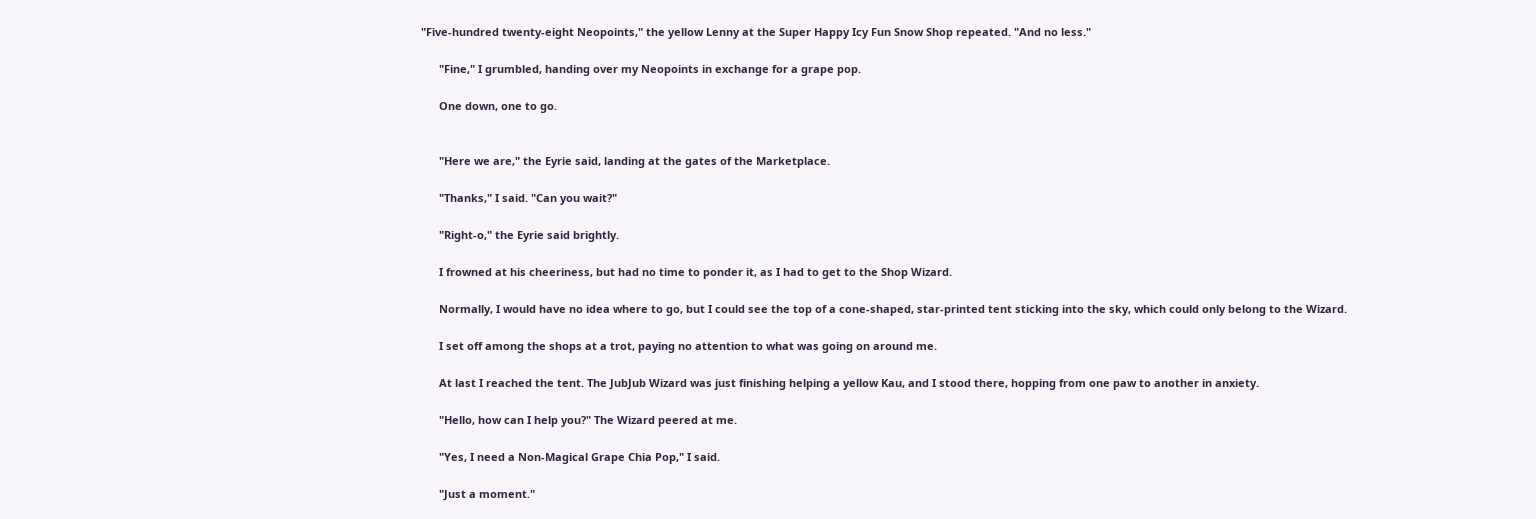"Five-hundred twenty-eight Neopoints," the yellow Lenny at the Super Happy Icy Fun Snow Shop repeated. "And no less."

      "Fine," I grumbled, handing over my Neopoints in exchange for a grape pop.

      One down, one to go.


      "Here we are," the Eyrie said, landing at the gates of the Marketplace.

      "Thanks," I said. "Can you wait?"

      "Right-o," the Eyrie said brightly.

      I frowned at his cheeriness, but had no time to ponder it, as I had to get to the Shop Wizard.

      Normally, I would have no idea where to go, but I could see the top of a cone-shaped, star-printed tent sticking into the sky, which could only belong to the Wizard.

      I set off among the shops at a trot, paying no attention to what was going on around me.

      At last I reached the tent. The JubJub Wizard was just finishing helping a yellow Kau, and I stood there, hopping from one paw to another in anxiety.

      "Hello, how can I help you?" The Wizard peered at me.

      "Yes, I need a Non-Magical Grape Chia Pop," I said.

      "Just a moment."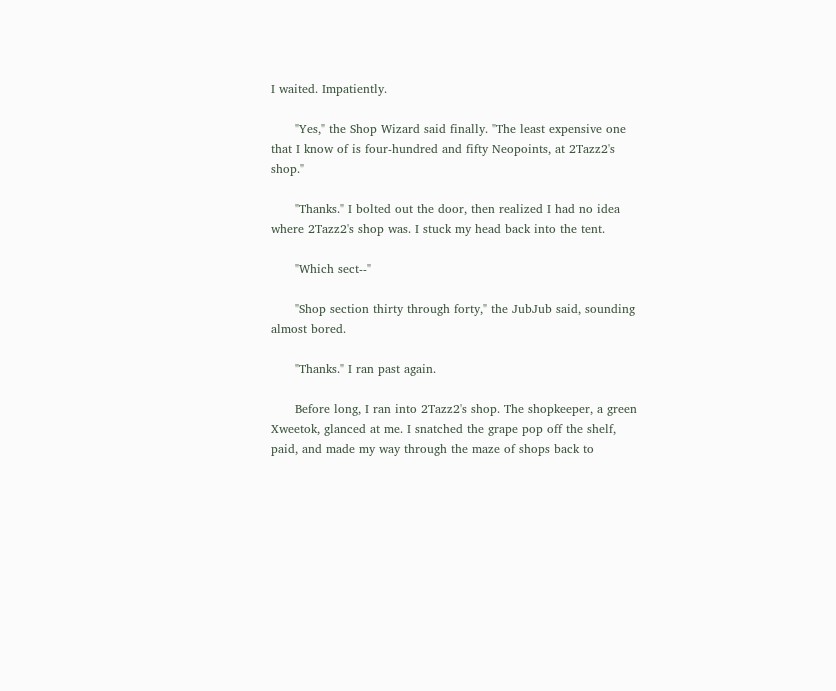I waited. Impatiently.

      "Yes," the Shop Wizard said finally. "The least expensive one that I know of is four-hundred and fifty Neopoints, at 2Tazz2's shop."

      "Thanks." I bolted out the door, then realized I had no idea where 2Tazz2's shop was. I stuck my head back into the tent.

      "Which sect--"

      "Shop section thirty through forty," the JubJub said, sounding almost bored.

      "Thanks." I ran past again.

      Before long, I ran into 2Tazz2's shop. The shopkeeper, a green Xweetok, glanced at me. I snatched the grape pop off the shelf, paid, and made my way through the maze of shops back to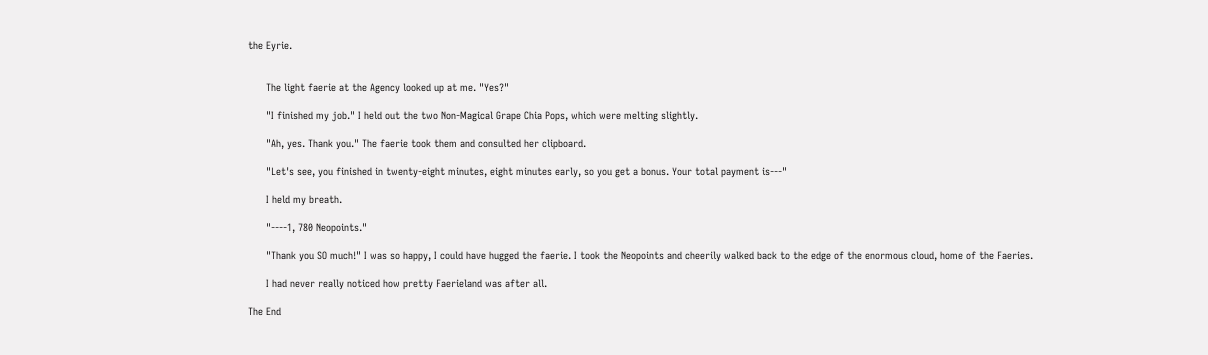the Eyrie.


      The light faerie at the Agency looked up at me. "Yes?"

      "I finished my job." I held out the two Non-Magical Grape Chia Pops, which were melting slightly.

      "Ah, yes. Thank you." The faerie took them and consulted her clipboard.

      "Let's see, you finished in twenty-eight minutes, eight minutes early, so you get a bonus. Your total payment is---"

      I held my breath.

      "----1, 780 Neopoints."

      "Thank you SO much!" I was so happy, I could have hugged the faerie. I took the Neopoints and cheerily walked back to the edge of the enormous cloud, home of the Faeries.

      I had never really noticed how pretty Faerieland was after all.

The End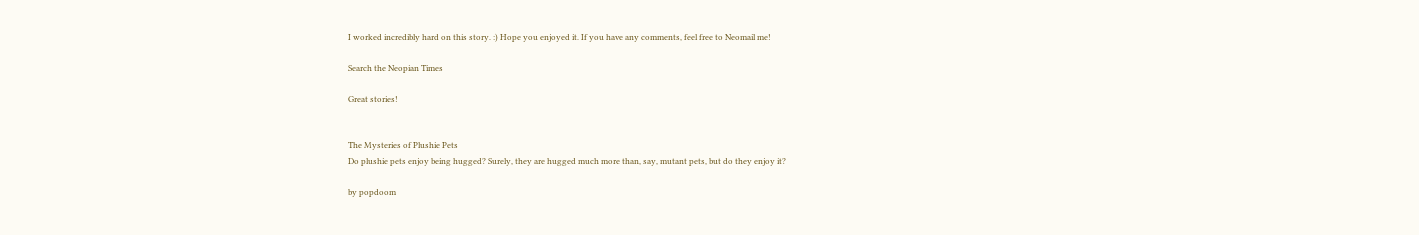I worked incredibly hard on this story. :) Hope you enjoyed it. If you have any comments, feel free to Neomail me!

Search the Neopian Times

Great stories!


The Mysteries of Plushie Pets
Do plushie pets enjoy being hugged? Surely, they are hugged much more than, say, mutant pets, but do they enjoy it?

by popdoom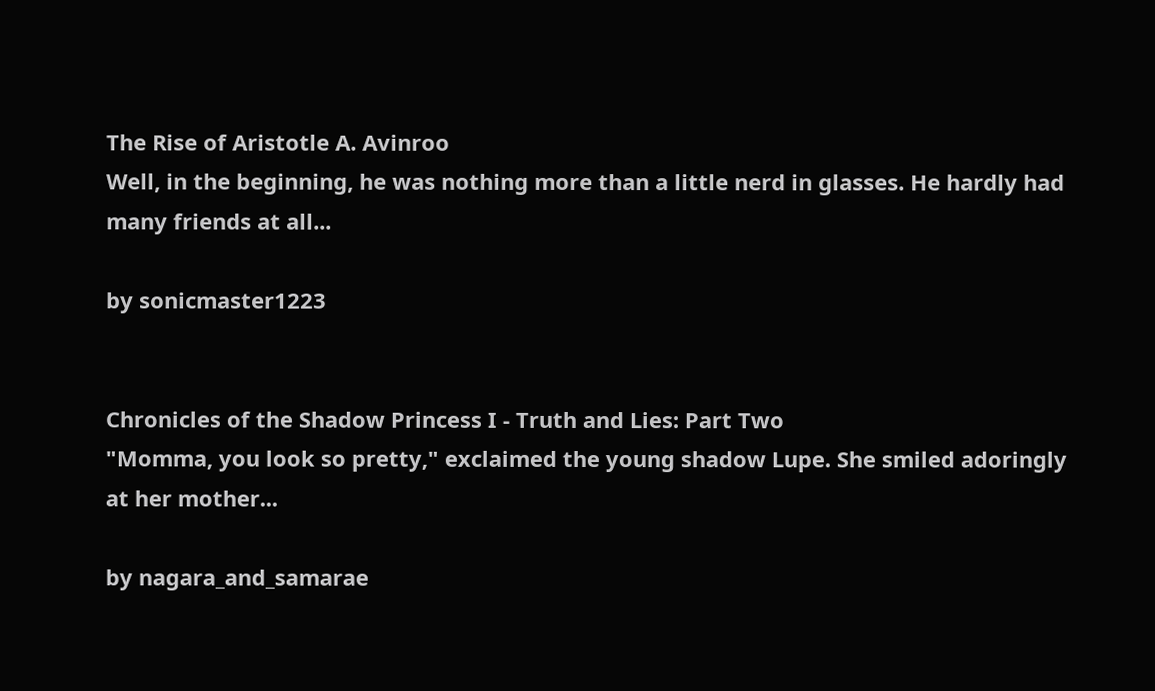The Rise of Aristotle A. Avinroo
Well, in the beginning, he was nothing more than a little nerd in glasses. He hardly had many friends at all...

by sonicmaster1223


Chronicles of the Shadow Princess I - Truth and Lies: Part Two
"Momma, you look so pretty," exclaimed the young shadow Lupe. She smiled adoringly at her mother...

by nagara_and_samarae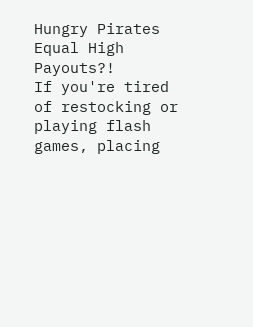Hungry Pirates Equal High Payouts?!
If you're tired of restocking or playing flash games, placing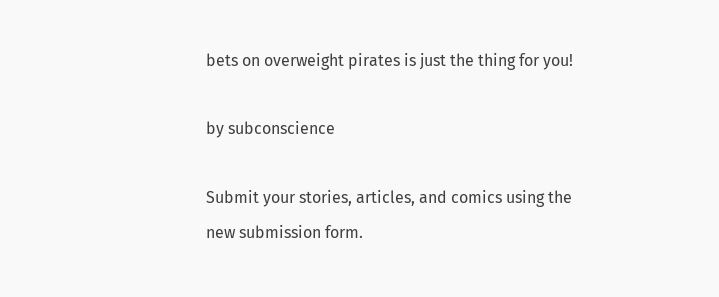bets on overweight pirates is just the thing for you!

by subconscience

Submit your stories, articles, and comics using the new submission form.